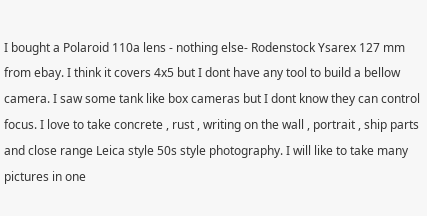I bought a Polaroid 110a lens - nothing else- Rodenstock Ysarex 127 mm from ebay. I think it covers 4x5 but I dont have any tool to build a bellow camera. I saw some tank like box cameras but I dont know they can control focus. I love to take concrete , rust , writing on the wall , portrait , ship parts and close range Leica style 50s style photography. I will like to take many pictures in one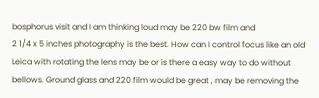bosphorus visit and I am thinking loud may be 220 bw film and
2 1/4 x 5 inches photography is the best. How can I control focus like an old Leica with rotating the lens may be or is there a easy way to do without bellows. Ground glass and 220 film would be great , may be removing the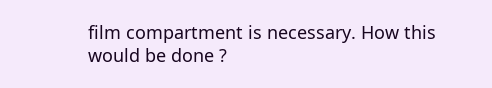film compartment is necessary. How this would be done ?